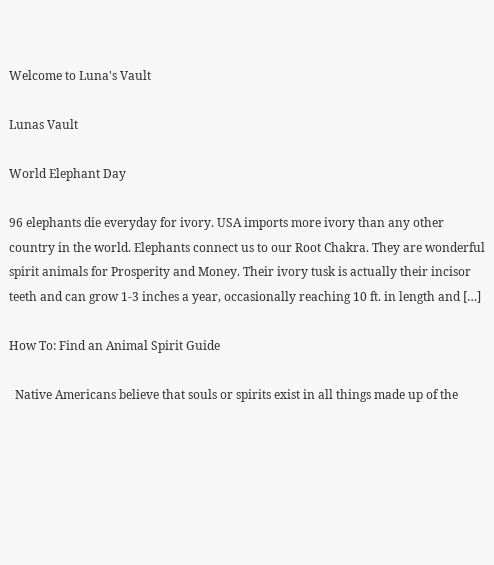Welcome to Luna's Vault

Lunas Vault

World Elephant Day

96 elephants die everyday for ivory. USA imports more ivory than any other country in the world. Elephants connect us to our Root Chakra. They are wonderful spirit animals for Prosperity and Money. Their ivory tusk is actually their incisor teeth and can grow 1-3 inches a year, occasionally reaching 10 ft. in length and […]

How To: Find an Animal Spirit Guide

  Native Americans believe that souls or spirits exist in all things made up of the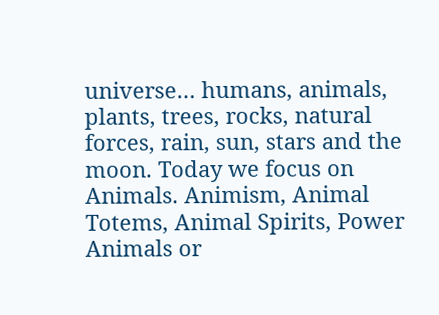universe… humans, animals, plants, trees, rocks, natural forces, rain, sun, stars and the moon. Today we focus on Animals. Animism, Animal Totems, Animal Spirits, Power Animals or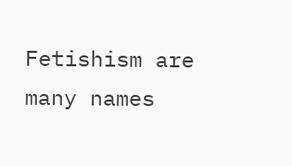Fetishism are many names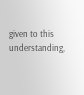given to this understanding,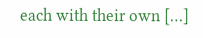each with their own […]